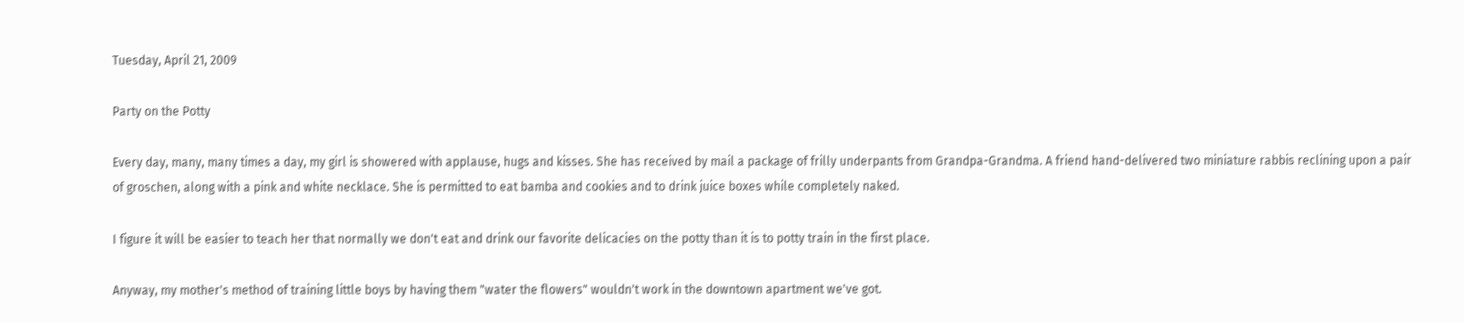Tuesday, April 21, 2009

Party on the Potty

Every day, many, many times a day, my girl is showered with applause, hugs and kisses. She has received by mail a package of frilly underpants from Grandpa-Grandma. A friend hand-delivered two miniature rabbis reclining upon a pair of groschen, along with a pink and white necklace. She is permitted to eat bamba and cookies and to drink juice boxes while completely naked.

I figure it will be easier to teach her that normally we don't eat and drink our favorite delicacies on the potty than it is to potty train in the first place.

Anyway, my mother's method of training little boys by having them "water the flowers" wouldn't work in the downtown apartment we've got.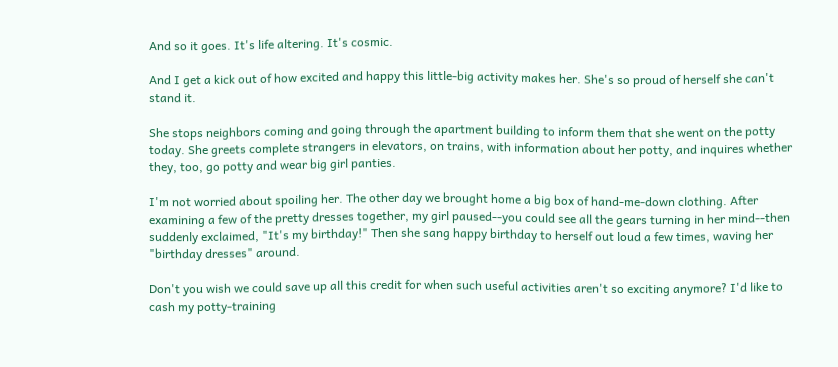And so it goes. It's life altering. It's cosmic.

And I get a kick out of how excited and happy this little-big activity makes her. She's so proud of herself she can't stand it.

She stops neighbors coming and going through the apartment building to inform them that she went on the potty today. She greets complete strangers in elevators, on trains, with information about her potty, and inquires whether they, too, go potty and wear big girl panties.

I'm not worried about spoiling her. The other day we brought home a big box of hand-me-down clothing. After examining a few of the pretty dresses together, my girl paused--you could see all the gears turning in her mind--then suddenly exclaimed, "It's my birthday!" Then she sang happy birthday to herself out loud a few times, waving her "birthday dresses" around.

Don't you wish we could save up all this credit for when such useful activities aren't so exciting anymore? I'd like to cash my potty-training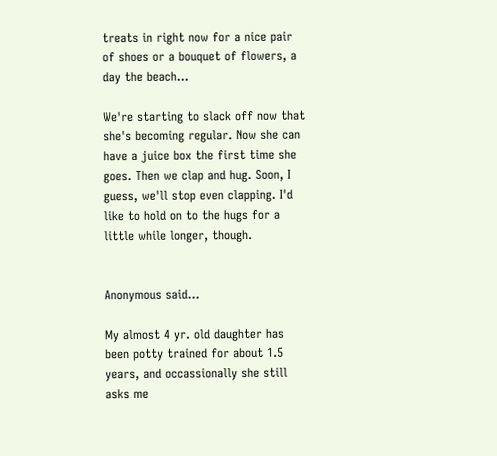treats in right now for a nice pair of shoes or a bouquet of flowers, a day the beach...

We're starting to slack off now that she's becoming regular. Now she can have a juice box the first time she goes. Then we clap and hug. Soon, I guess, we'll stop even clapping. I'd like to hold on to the hugs for a little while longer, though.


Anonymous said...

My almost 4 yr. old daughter has been potty trained for about 1.5 years, and occassionally she still asks me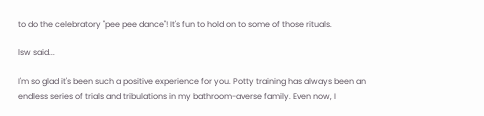to do the celebratory "pee pee dance"! It's fun to hold on to some of those rituals.

lsw said...

I'm so glad it's been such a positive experience for you. Potty training has always been an endless series of trials and tribulations in my bathroom-averse family. Even now, I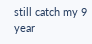still catch my 9 year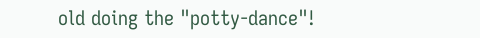old doing the "potty-dance"!